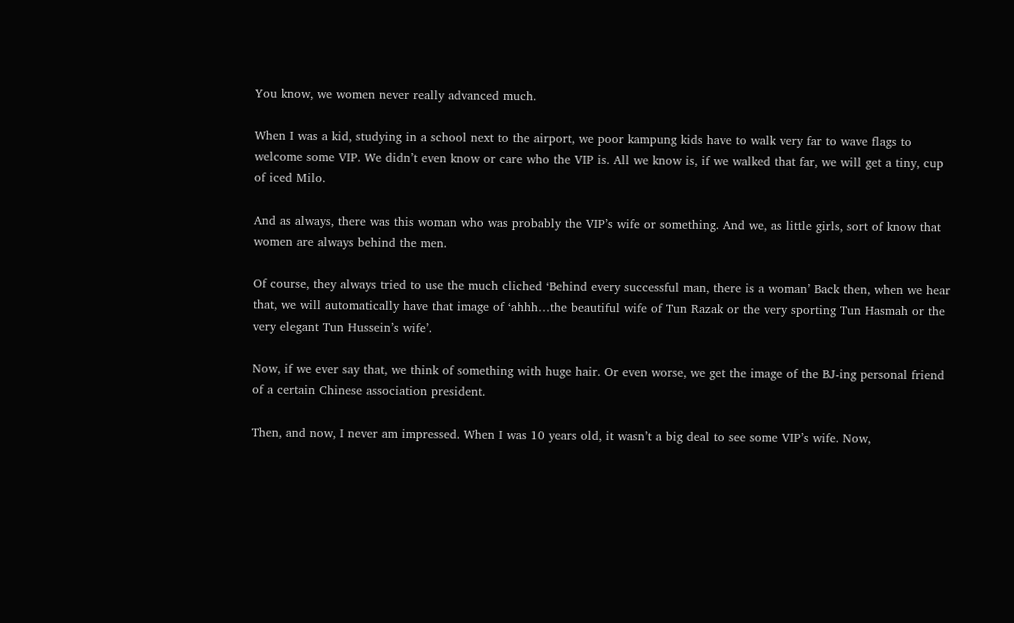You know, we women never really advanced much.

When I was a kid, studying in a school next to the airport, we poor kampung kids have to walk very far to wave flags to welcome some VIP. We didn’t even know or care who the VIP is. All we know is, if we walked that far, we will get a tiny, cup of iced Milo.

And as always, there was this woman who was probably the VIP’s wife or something. And we, as little girls, sort of know that women are always behind the men.

Of course, they always tried to use the much cliched ‘Behind every successful man, there is a woman’ Back then, when we hear that, we will automatically have that image of ‘ahhh…the beautiful wife of Tun Razak or the very sporting Tun Hasmah or the very elegant Tun Hussein’s wife’.

Now, if we ever say that, we think of something with huge hair. Or even worse, we get the image of the BJ-ing personal friend of a certain Chinese association president.

Then, and now, I never am impressed. When I was 10 years old, it wasn’t a big deal to see some VIP’s wife. Now,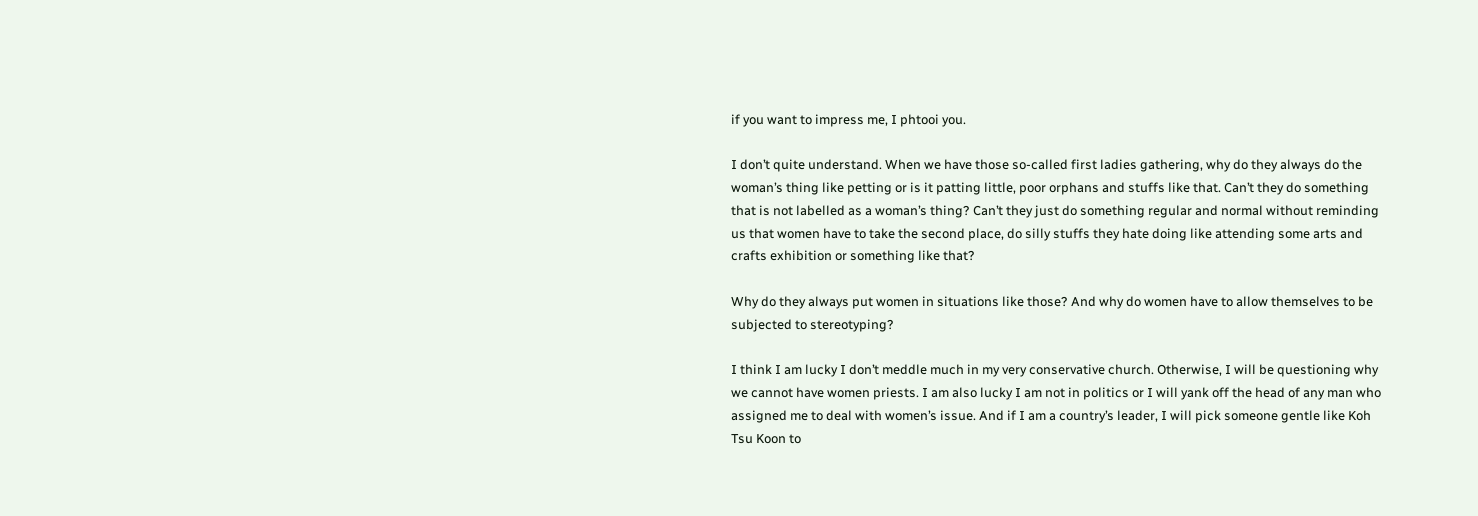if you want to impress me, I phtooi you.

I don’t quite understand. When we have those so-called first ladies gathering, why do they always do the woman’s thing like petting or is it patting little, poor orphans and stuffs like that. Can’t they do something that is not labelled as a woman’s thing? Can’t they just do something regular and normal without reminding us that women have to take the second place, do silly stuffs they hate doing like attending some arts and crafts exhibition or something like that?

Why do they always put women in situations like those? And why do women have to allow themselves to be subjected to stereotyping?

I think I am lucky I don’t meddle much in my very conservative church. Otherwise, I will be questioning why we cannot have women priests. I am also lucky I am not in politics or I will yank off the head of any man who assigned me to deal with women’s issue. And if I am a country’s leader, I will pick someone gentle like Koh Tsu Koon to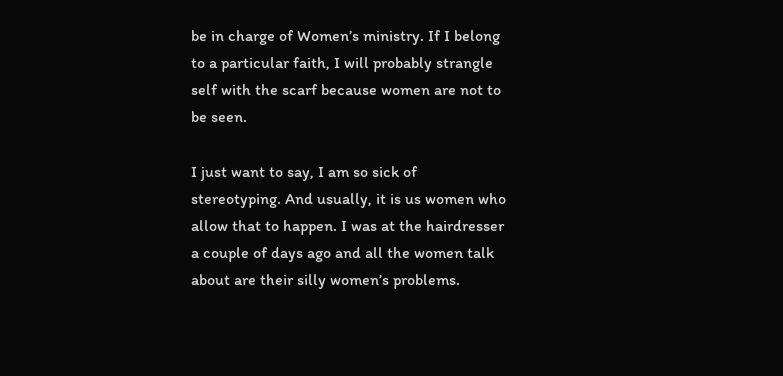be in charge of Women’s ministry. If I belong to a particular faith, I will probably strangle self with the scarf because women are not to be seen.

I just want to say, I am so sick of stereotyping. And usually, it is us women who allow that to happen. I was at the hairdresser a couple of days ago and all the women talk about are their silly women’s problems.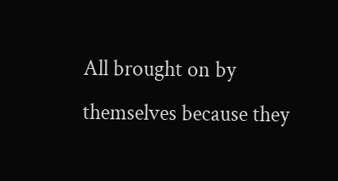All brought on by themselves because they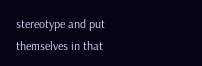stereotype and put themselves in that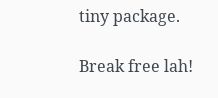tiny package.

Break free lah!